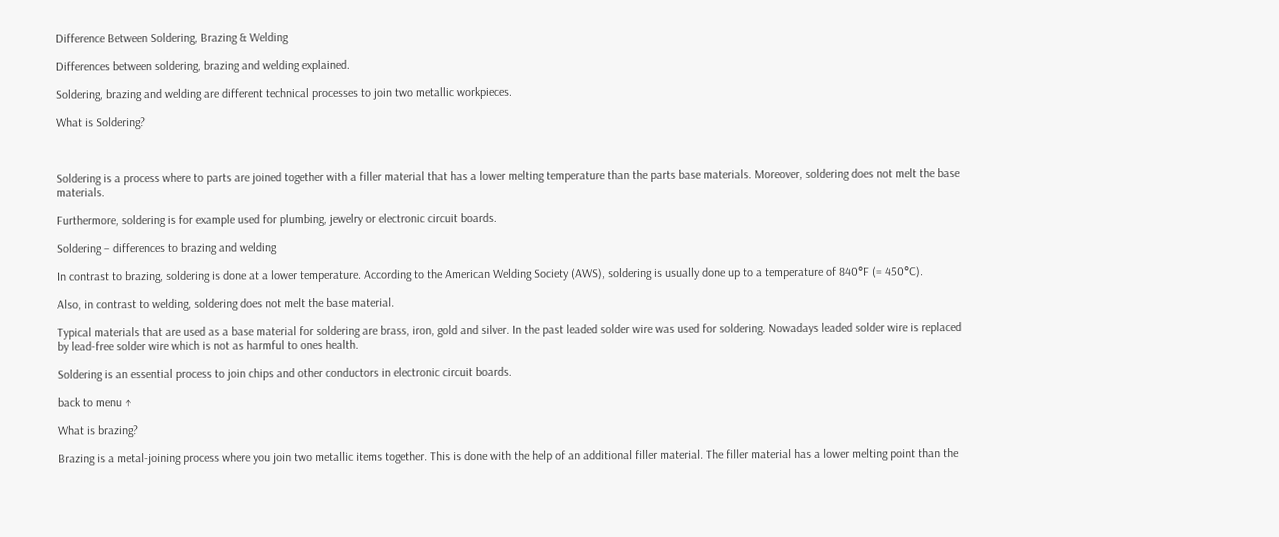Difference Between Soldering, Brazing & Welding

Differences between soldering, brazing and welding explained.

Soldering, brazing and welding are different technical processes to join two metallic workpieces.

What is Soldering?



Soldering is a process where to parts are joined together with a filler material that has a lower melting temperature than the parts base materials. Moreover, soldering does not melt the base materials.

Furthermore, soldering is for example used for plumbing, jewelry or electronic circuit boards.

Soldering – differences to brazing and welding

In contrast to brazing, soldering is done at a lower temperature. According to the American Welding Society (AWS), soldering is usually done up to a temperature of 840°F (= 450°C).

Also, in contrast to welding, soldering does not melt the base material.

Typical materials that are used as a base material for soldering are brass, iron, gold and silver. In the past leaded solder wire was used for soldering. Nowadays leaded solder wire is replaced by lead-free solder wire which is not as harmful to ones health.

Soldering is an essential process to join chips and other conductors in electronic circuit boards.

back to menu ↑

What is brazing?

Brazing is a metal-joining process where you join two metallic items together. This is done with the help of an additional filler material. The filler material has a lower melting point than the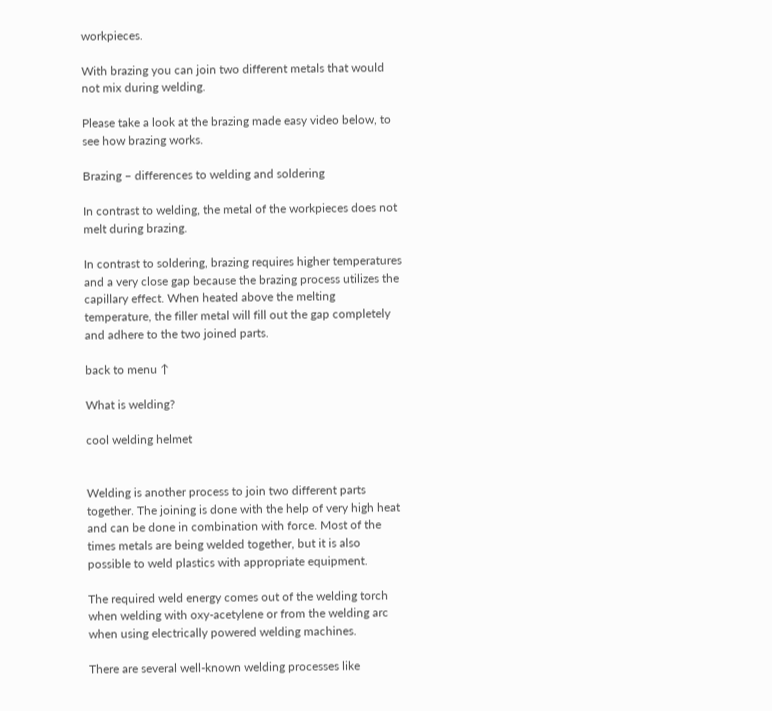workpieces.

With brazing you can join two different metals that would not mix during welding.

Please take a look at the brazing made easy video below, to see how brazing works.

Brazing – differences to welding and soldering

In contrast to welding, the metal of the workpieces does not melt during brazing.

In contrast to soldering, brazing requires higher temperatures and a very close gap because the brazing process utilizes the capillary effect. When heated above the melting temperature, the filler metal will fill out the gap completely and adhere to the two joined parts.

back to menu ↑

What is welding?

cool welding helmet


Welding is another process to join two different parts together. The joining is done with the help of very high heat and can be done in combination with force. Most of the times metals are being welded together, but it is also possible to weld plastics with appropriate equipment.

The required weld energy comes out of the welding torch when welding with oxy-acetylene or from the welding arc when using electrically powered welding machines.

There are several well-known welding processes like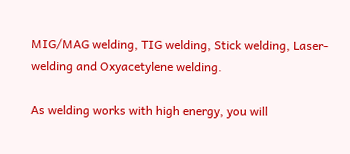MIG/MAG welding, TIG welding, Stick welding, Laser-welding and Oxyacetylene welding.

As welding works with high energy, you will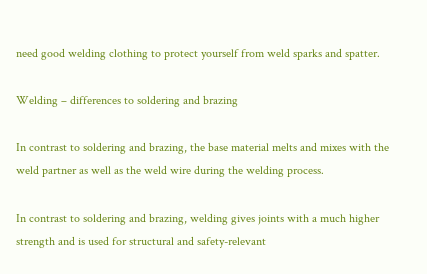need good welding clothing to protect yourself from weld sparks and spatter.

Welding – differences to soldering and brazing

In contrast to soldering and brazing, the base material melts and mixes with the weld partner as well as the weld wire during the welding process.

In contrast to soldering and brazing, welding gives joints with a much higher strength and is used for structural and safety-relevant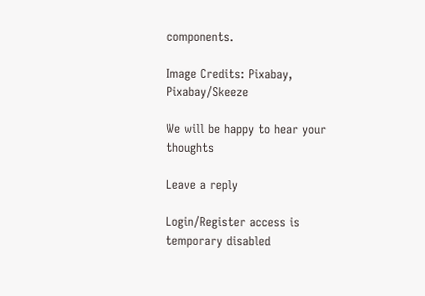components.

Image Credits: Pixabay, Pixabay/Skeeze

We will be happy to hear your thoughts

Leave a reply

Login/Register access is temporary disabled